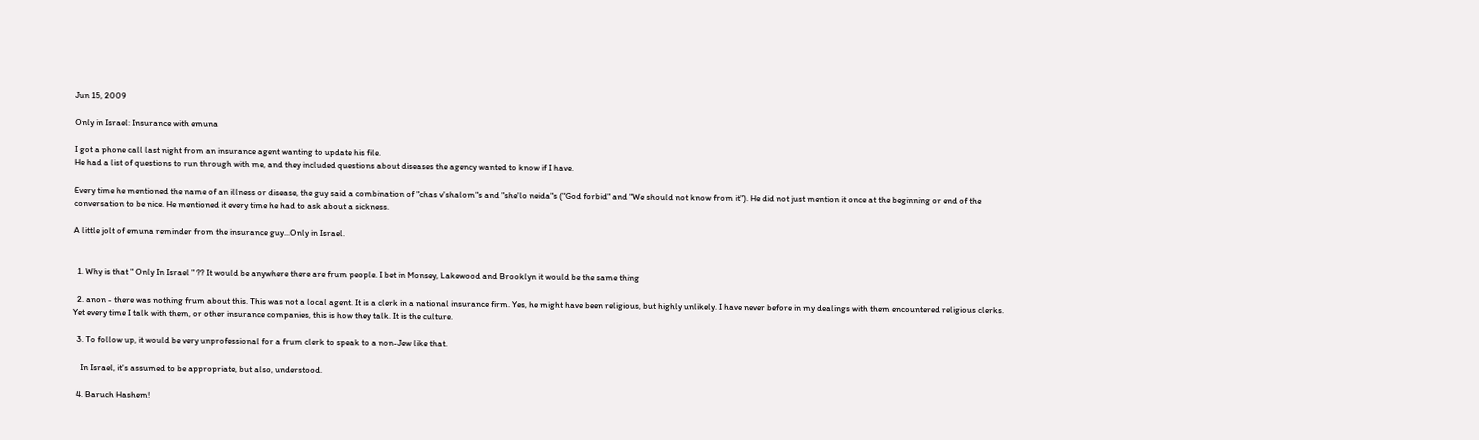Jun 15, 2009

Only in Israel: Insurance with emuna

I got a phone call last night from an insurance agent wanting to update his file.
He had a list of questions to run through with me, and they included questions about diseases the agency wanted to know if I have.

Every time he mentioned the name of an illness or disease, the guy said a combination of "chas v'shalom"s and "she'lo neida"s ("God forbid" and "We should not know from it"). He did not just mention it once at the beginning or end of the conversation to be nice. He mentioned it every time he had to ask about a sickness.

A little jolt of emuna reminder from the insurance guy...Only in Israel.


  1. Why is that " Only In Israel " ?? It would be anywhere there are frum people. I bet in Monsey, Lakewood and Brooklyn it would be the same thing

  2. anon - there was nothing frum about this. This was not a local agent. It is a clerk in a national insurance firm. Yes, he might have been religious, but highly unlikely. I have never before in my dealings with them encountered religious clerks. Yet every time I talk with them, or other insurance companies, this is how they talk. It is the culture.

  3. To follow up, it would be very unprofessional for a frum clerk to speak to a non-Jew like that.

    In Israel, it's assumed to be appropriate, but also, understood.

  4. Baruch Hashem!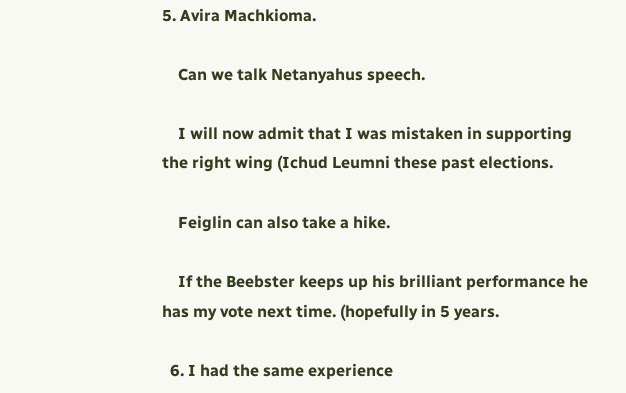5. Avira Machkioma.

    Can we talk Netanyahus speech.

    I will now admit that I was mistaken in supporting the right wing (Ichud Leumni these past elections.

    Feiglin can also take a hike.

    If the Beebster keeps up his brilliant performance he has my vote next time. (hopefully in 5 years.

  6. I had the same experience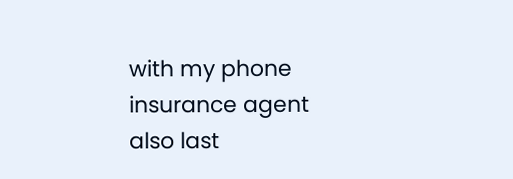with my phone insurance agent also last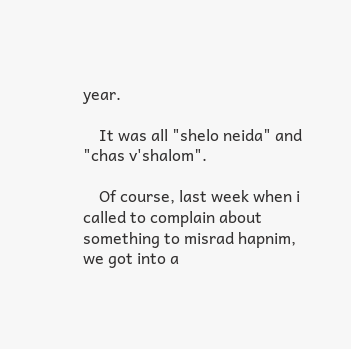year.

    It was all "shelo neida" and "chas v'shalom".

    Of course, last week when i called to complain about something to misrad hapnim, we got into a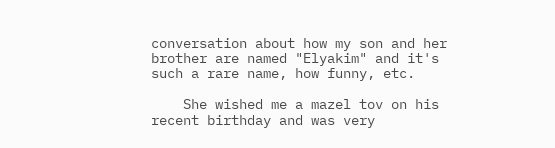conversation about how my son and her brother are named "Elyakim" and it's such a rare name, how funny, etc.

    She wished me a mazel tov on his recent birthday and was very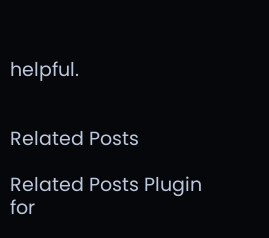helpful.


Related Posts

Related Posts Plugin for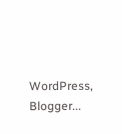WordPress, Blogger...